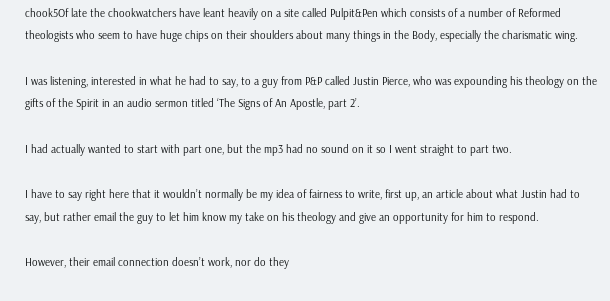chook5Of late the chookwatchers have leant heavily on a site called Pulpit&Pen which consists of a number of Reformed theologists who seem to have huge chips on their shoulders about many things in the Body, especially the charismatic wing.

I was listening, interested in what he had to say, to a guy from P&P called Justin Pierce, who was expounding his theology on the gifts of the Spirit in an audio sermon titled ‘The Signs of An Apostle, part 2’.

I had actually wanted to start with part one, but the mp3 had no sound on it so I went straight to part two.

I have to say right here that it wouldn’t normally be my idea of fairness to write, first up, an article about what Justin had to say, but rather email the guy to let him know my take on his theology and give an opportunity for him to respond.

However, their email connection doesn’t work, nor do they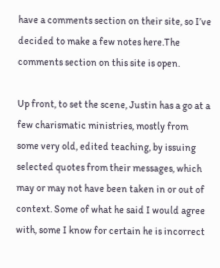have a comments section on their site, so I’ve decided to make a few notes here.The comments section on this site is open.

Up front, to set the scene, Justin has a go at a few charismatic ministries, mostly from some very old, edited teaching, by issuing selected quotes from their messages, which may or may not have been taken in or out of context. Some of what he said I would agree with, some I know for certain he is incorrect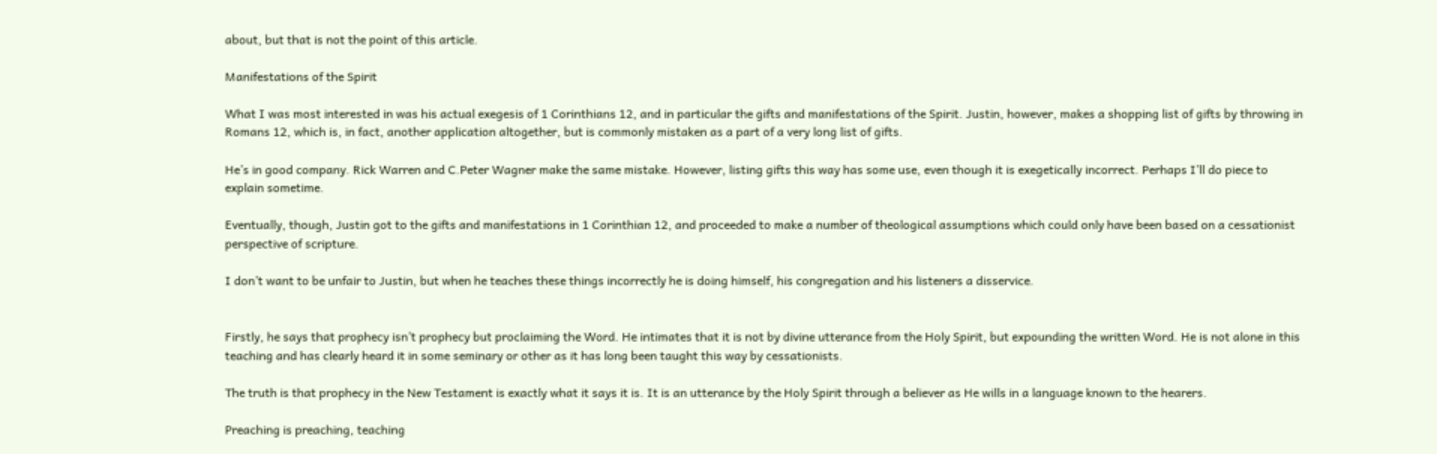about, but that is not the point of this article.

Manifestations of the Spirit

What I was most interested in was his actual exegesis of 1 Corinthians 12, and in particular the gifts and manifestations of the Spirit. Justin, however, makes a shopping list of gifts by throwing in Romans 12, which is, in fact, another application altogether, but is commonly mistaken as a part of a very long list of gifts.

He’s in good company. Rick Warren and C.Peter Wagner make the same mistake. However, listing gifts this way has some use, even though it is exegetically incorrect. Perhaps I’ll do piece to explain sometime.

Eventually, though, Justin got to the gifts and manifestations in 1 Corinthian 12, and proceeded to make a number of theological assumptions which could only have been based on a cessationist perspective of scripture.

I don’t want to be unfair to Justin, but when he teaches these things incorrectly he is doing himself, his congregation and his listeners a disservice.


Firstly, he says that prophecy isn’t prophecy but proclaiming the Word. He intimates that it is not by divine utterance from the Holy Spirit, but expounding the written Word. He is not alone in this teaching and has clearly heard it in some seminary or other as it has long been taught this way by cessationists.

The truth is that prophecy in the New Testament is exactly what it says it is. It is an utterance by the Holy Spirit through a believer as He wills in a language known to the hearers.

Preaching is preaching, teaching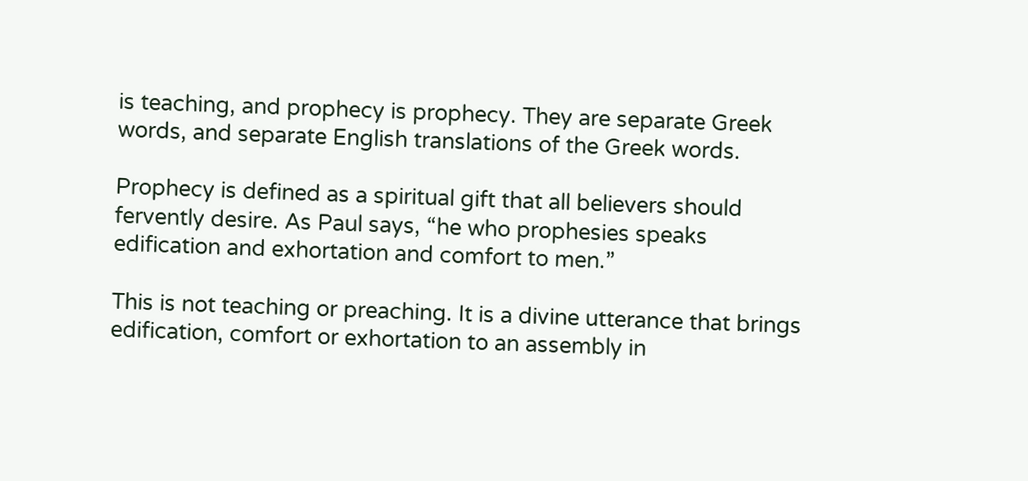is teaching, and prophecy is prophecy. They are separate Greek words, and separate English translations of the Greek words.

Prophecy is defined as a spiritual gift that all believers should fervently desire. As Paul says, “he who prophesies speaks edification and exhortation and comfort to men.”

This is not teaching or preaching. It is a divine utterance that brings edification, comfort or exhortation to an assembly in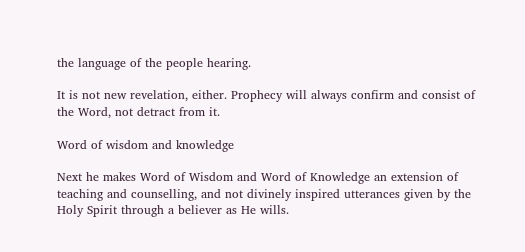the language of the people hearing.

It is not new revelation, either. Prophecy will always confirm and consist of the Word, not detract from it.

Word of wisdom and knowledge

Next he makes Word of Wisdom and Word of Knowledge an extension of teaching and counselling, and not divinely inspired utterances given by the Holy Spirit through a believer as He wills.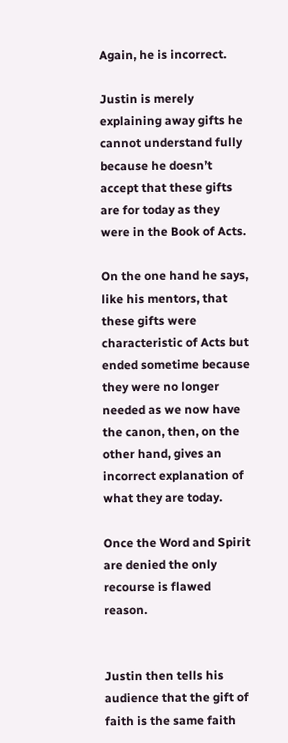Again, he is incorrect.

Justin is merely explaining away gifts he cannot understand fully because he doesn’t accept that these gifts are for today as they were in the Book of Acts.

On the one hand he says, like his mentors, that these gifts were characteristic of Acts but ended sometime because they were no longer needed as we now have the canon, then, on the other hand, gives an incorrect explanation of what they are today.

Once the Word and Spirit are denied the only recourse is flawed reason.


Justin then tells his audience that the gift of faith is the same faith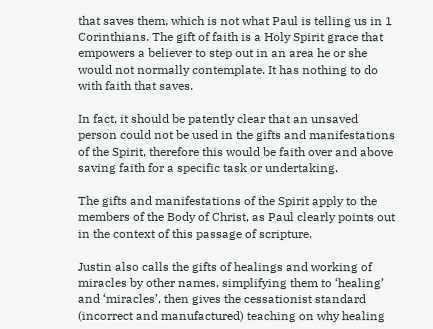that saves them, which is not what Paul is telling us in 1 Corinthians. The gift of faith is a Holy Spirit grace that empowers a believer to step out in an area he or she would not normally contemplate. It has nothing to do with faith that saves.

In fact, it should be patently clear that an unsaved person could not be used in the gifts and manifestations of the Spirit, therefore this would be faith over and above saving faith for a specific task or undertaking.

The gifts and manifestations of the Spirit apply to the members of the Body of Christ, as Paul clearly points out in the context of this passage of scripture.

Justin also calls the gifts of healings and working of miracles by other names, simplifying them to ‘healing’ and ‘miracles’, then gives the cessationist standard (incorrect and manufactured) teaching on why healing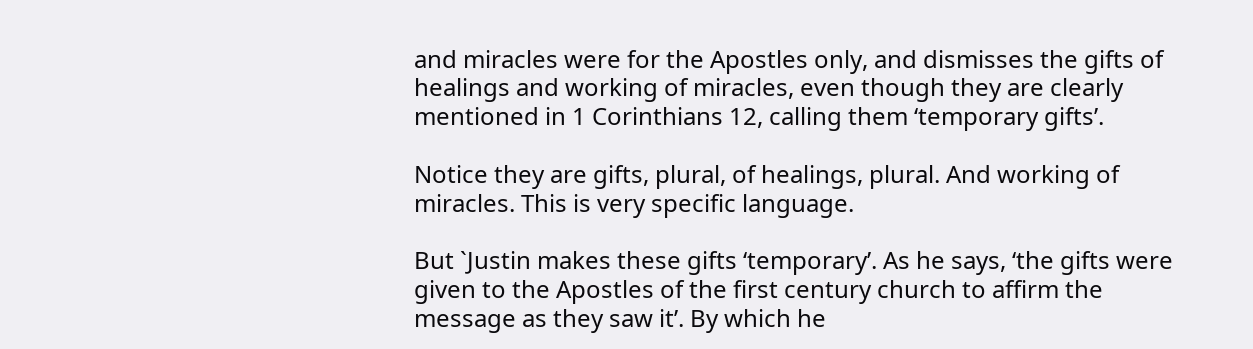and miracles were for the Apostles only, and dismisses the gifts of healings and working of miracles, even though they are clearly mentioned in 1 Corinthians 12, calling them ‘temporary gifts’.

Notice they are gifts, plural, of healings, plural. And working of miracles. This is very specific language.

But `Justin makes these gifts ‘temporary’. As he says, ‘the gifts were given to the Apostles of the first century church to affirm the message as they saw it’. By which he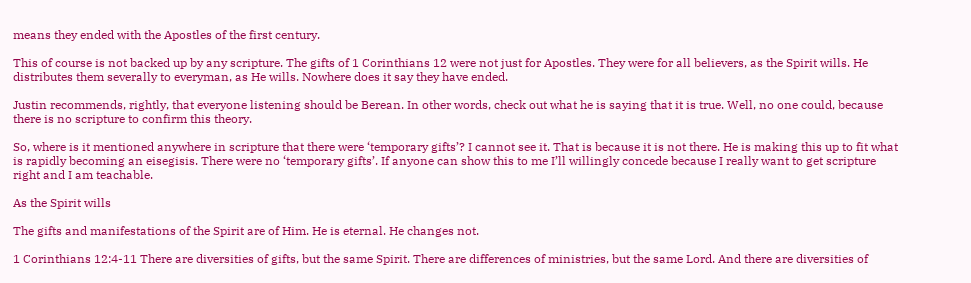means they ended with the Apostles of the first century.

This of course is not backed up by any scripture. The gifts of 1 Corinthians 12 were not just for Apostles. They were for all believers, as the Spirit wills. He distributes them severally to everyman, as He wills. Nowhere does it say they have ended.

Justin recommends, rightly, that everyone listening should be Berean. In other words, check out what he is saying that it is true. Well, no one could, because there is no scripture to confirm this theory.

So, where is it mentioned anywhere in scripture that there were ‘temporary gifts’? I cannot see it. That is because it is not there. He is making this up to fit what is rapidly becoming an eisegisis. There were no ‘temporary gifts’. If anyone can show this to me I’ll willingly concede because I really want to get scripture right and I am teachable.

As the Spirit wills

The gifts and manifestations of the Spirit are of Him. He is eternal. He changes not.

1 Corinthians 12:4-11 There are diversities of gifts, but the same Spirit. There are differences of ministries, but the same Lord. And there are diversities of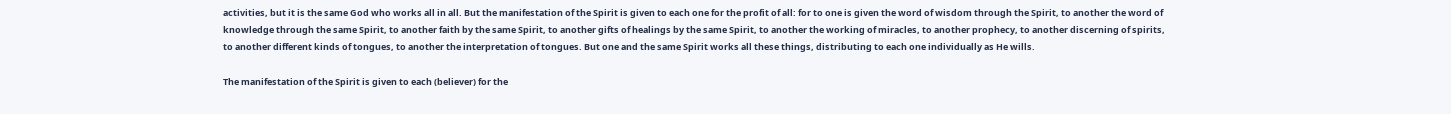activities, but it is the same God who works all in all. But the manifestation of the Spirit is given to each one for the profit of all: for to one is given the word of wisdom through the Spirit, to another the word of knowledge through the same Spirit, to another faith by the same Spirit, to another gifts of healings by the same Spirit, to another the working of miracles, to another prophecy, to another discerning of spirits, to another different kinds of tongues, to another the interpretation of tongues. But one and the same Spirit works all these things, distributing to each one individually as He wills.

The manifestation of the Spirit is given to each (believer) for the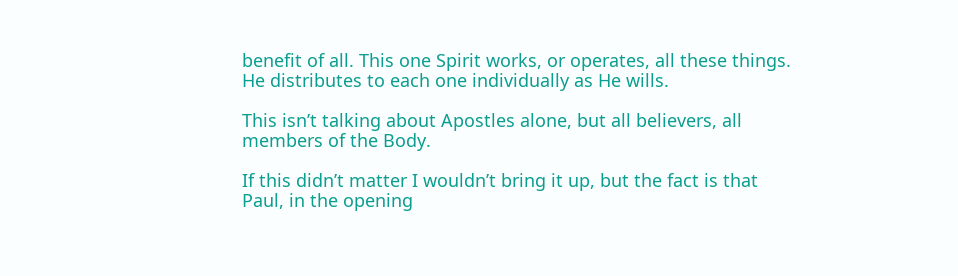benefit of all. This one Spirit works, or operates, all these things. He distributes to each one individually as He wills.

This isn’t talking about Apostles alone, but all believers, all members of the Body.

If this didn’t matter I wouldn’t bring it up, but the fact is that Paul, in the opening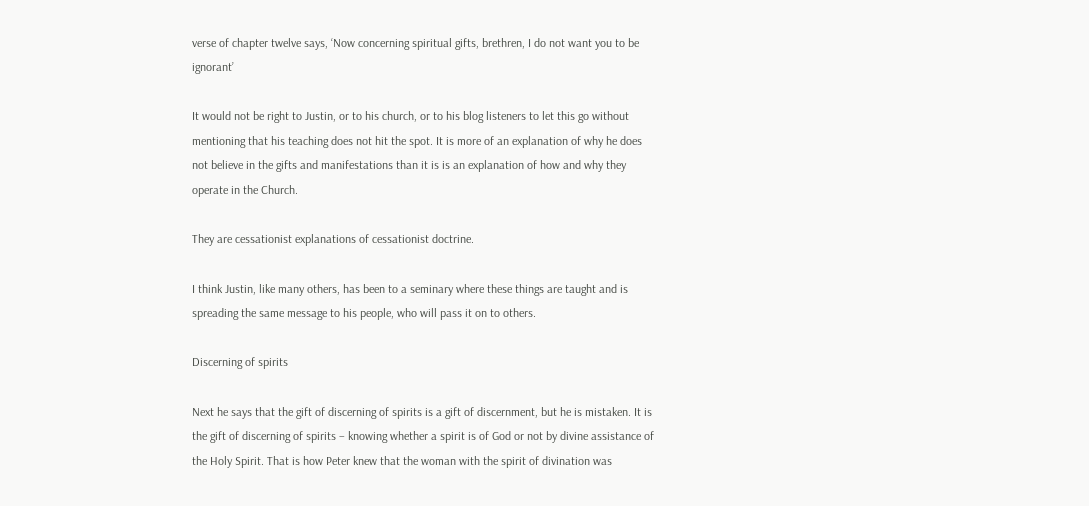verse of chapter twelve says, ‘Now concerning spiritual gifts, brethren, I do not want you to be ignorant’

It would not be right to Justin, or to his church, or to his blog listeners to let this go without mentioning that his teaching does not hit the spot. It is more of an explanation of why he does not believe in the gifts and manifestations than it is is an explanation of how and why they operate in the Church.

They are cessationist explanations of cessationist doctrine.

I think Justin, like many others, has been to a seminary where these things are taught and is spreading the same message to his people, who will pass it on to others.

Discerning of spirits

Next he says that the gift of discerning of spirits is a gift of discernment, but he is mistaken. It is the gift of discerning of spirits – knowing whether a spirit is of God or not by divine assistance of the Holy Spirit. That is how Peter knew that the woman with the spirit of divination was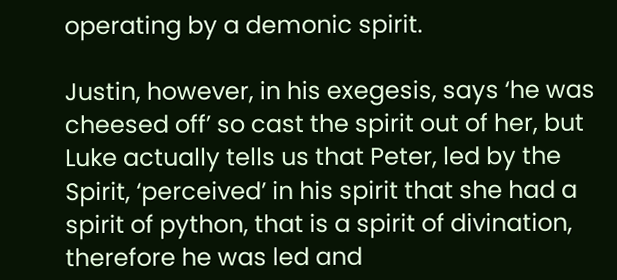operating by a demonic spirit.

Justin, however, in his exegesis, says ‘he was cheesed off’ so cast the spirit out of her, but Luke actually tells us that Peter, led by the Spirit, ‘perceived’ in his spirit that she had a spirit of python, that is a spirit of divination, therefore he was led and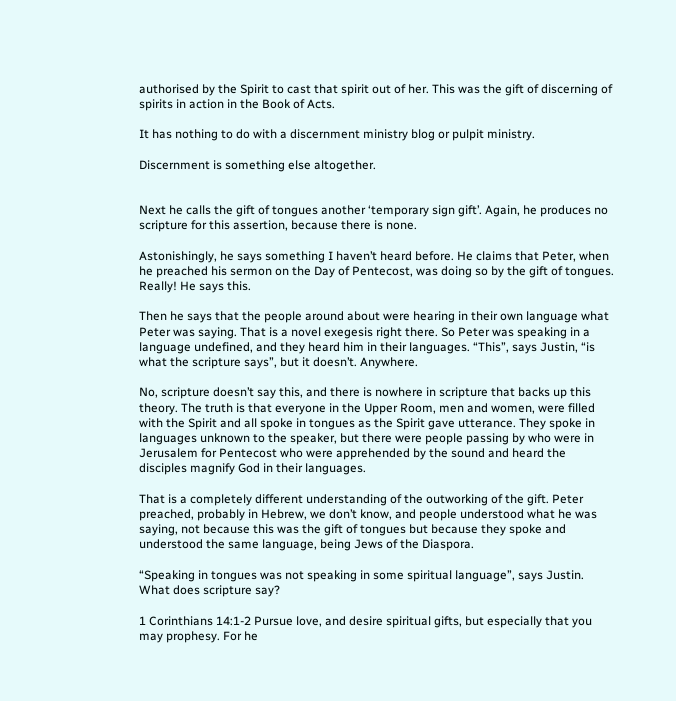authorised by the Spirit to cast that spirit out of her. This was the gift of discerning of spirits in action in the Book of Acts.

It has nothing to do with a discernment ministry blog or pulpit ministry.

Discernment is something else altogether.


Next he calls the gift of tongues another ‘temporary sign gift’. Again, he produces no scripture for this assertion, because there is none.

Astonishingly, he says something I haven’t heard before. He claims that Peter, when he preached his sermon on the Day of Pentecost, was doing so by the gift of tongues. Really! He says this.

Then he says that the people around about were hearing in their own language what Peter was saying. That is a novel exegesis right there. So Peter was speaking in a language undefined, and they heard him in their languages. “This”, says Justin, “is what the scripture says”, but it doesn’t. Anywhere.

No, scripture doesn’t say this, and there is nowhere in scripture that backs up this theory. The truth is that everyone in the Upper Room, men and women, were filled with the Spirit and all spoke in tongues as the Spirit gave utterance. They spoke in languages unknown to the speaker, but there were people passing by who were in Jerusalem for Pentecost who were apprehended by the sound and heard the disciples magnify God in their languages.

That is a completely different understanding of the outworking of the gift. Peter preached, probably in Hebrew, we don’t know, and people understood what he was saying, not because this was the gift of tongues but because they spoke and understood the same language, being Jews of the Diaspora.

“Speaking in tongues was not speaking in some spiritual language”, says Justin. What does scripture say?

1 Corinthians 14:1-2 Pursue love, and desire spiritual gifts, but especially that you may prophesy. For he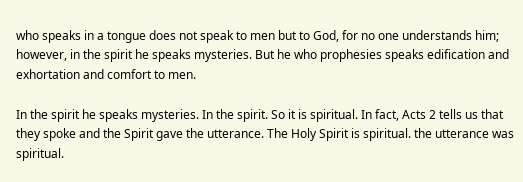who speaks in a tongue does not speak to men but to God, for no one understands him; however, in the spirit he speaks mysteries. But he who prophesies speaks edification and exhortation and comfort to men.

In the spirit he speaks mysteries. In the spirit. So it is spiritual. In fact, Acts 2 tells us that they spoke and the Spirit gave the utterance. The Holy Spirit is spiritual. the utterance was spiritual.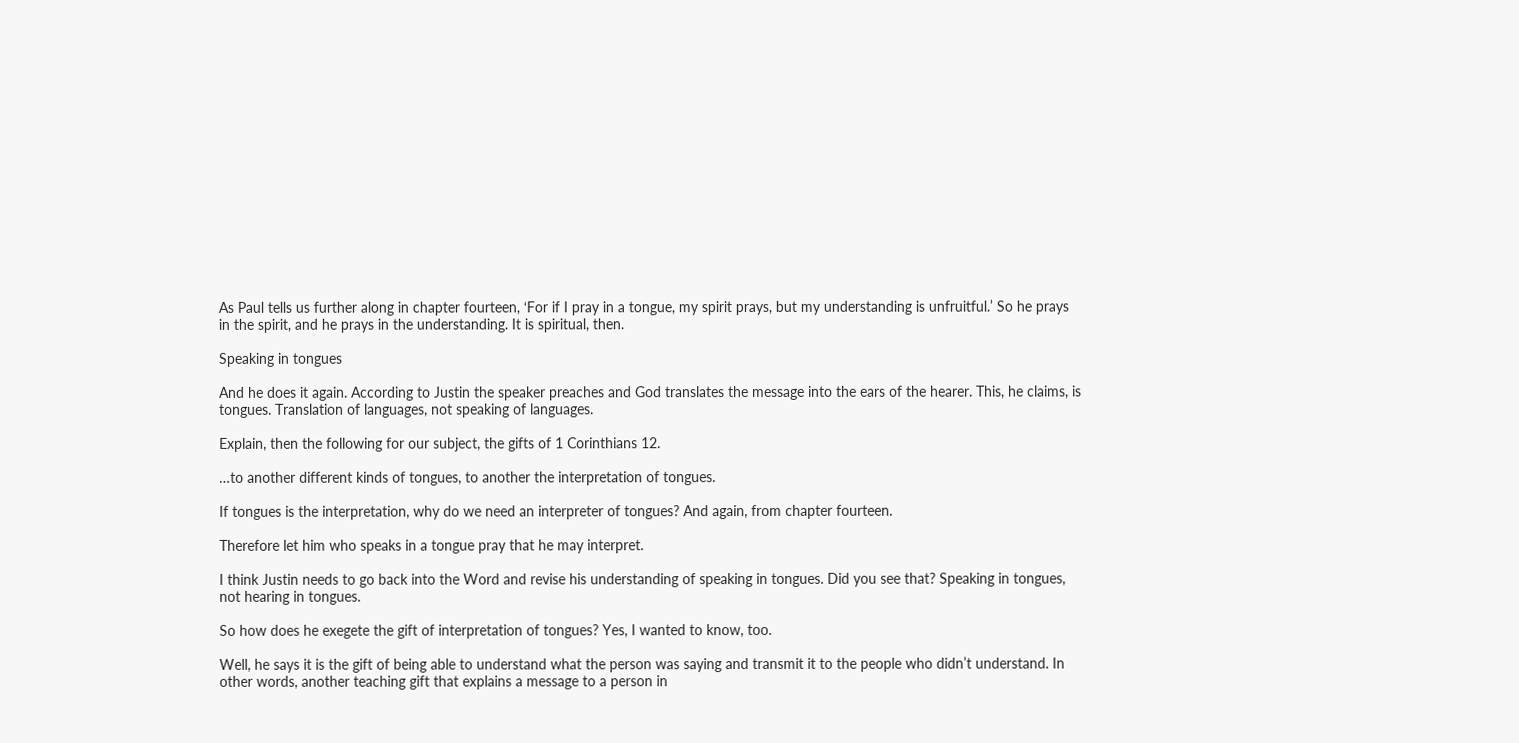As Paul tells us further along in chapter fourteen, ‘For if I pray in a tongue, my spirit prays, but my understanding is unfruitful.’ So he prays in the spirit, and he prays in the understanding. It is spiritual, then.

Speaking in tongues

And he does it again. According to Justin the speaker preaches and God translates the message into the ears of the hearer. This, he claims, is tongues. Translation of languages, not speaking of languages.

Explain, then the following for our subject, the gifts of 1 Corinthians 12.

…to another different kinds of tongues, to another the interpretation of tongues.

If tongues is the interpretation, why do we need an interpreter of tongues? And again, from chapter fourteen.

Therefore let him who speaks in a tongue pray that he may interpret.

I think Justin needs to go back into the Word and revise his understanding of speaking in tongues. Did you see that? Speaking in tongues, not hearing in tongues.

So how does he exegete the gift of interpretation of tongues? Yes, I wanted to know, too.

Well, he says it is the gift of being able to understand what the person was saying and transmit it to the people who didn’t understand. In other words, another teaching gift that explains a message to a person in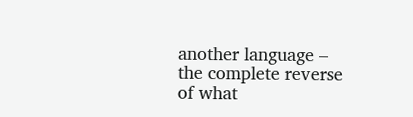another language – the complete reverse of what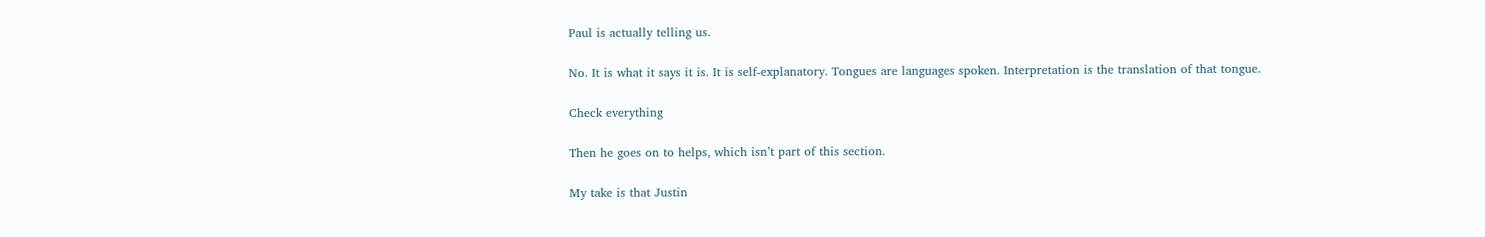Paul is actually telling us.

No. It is what it says it is. It is self-explanatory. Tongues are languages spoken. Interpretation is the translation of that tongue.

Check everything

Then he goes on to helps, which isn’t part of this section.

My take is that Justin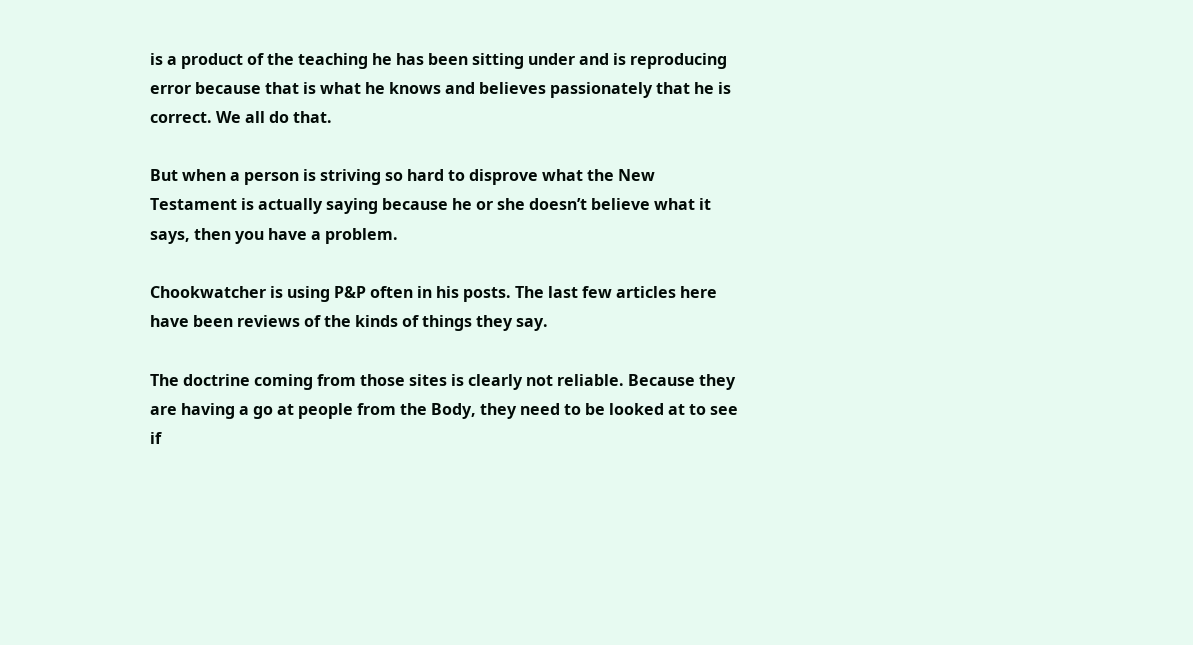is a product of the teaching he has been sitting under and is reproducing error because that is what he knows and believes passionately that he is correct. We all do that.

But when a person is striving so hard to disprove what the New Testament is actually saying because he or she doesn’t believe what it says, then you have a problem.

Chookwatcher is using P&P often in his posts. The last few articles here have been reviews of the kinds of things they say.

The doctrine coming from those sites is clearly not reliable. Because they are having a go at people from the Body, they need to be looked at to see if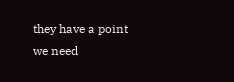they have a point we need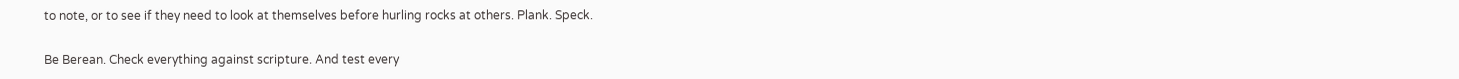to note, or to see if they need to look at themselves before hurling rocks at others. Plank. Speck.

Be Berean. Check everything against scripture. And test every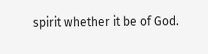spirit whether it be of God.